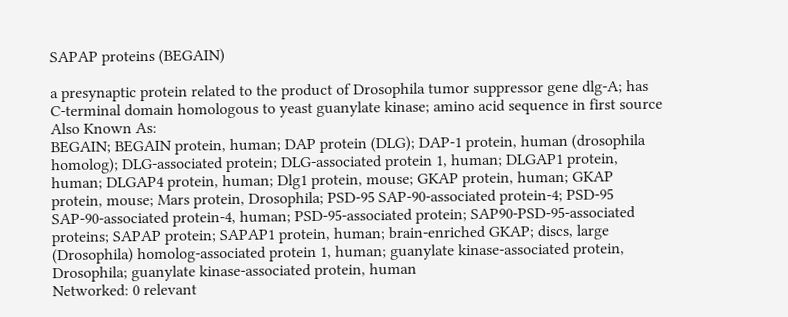SAPAP proteins (BEGAIN)

a presynaptic protein related to the product of Drosophila tumor suppressor gene dlg-A; has C-terminal domain homologous to yeast guanylate kinase; amino acid sequence in first source
Also Known As:
BEGAIN; BEGAIN protein, human; DAP protein (DLG); DAP-1 protein, human (drosophila homolog); DLG-associated protein; DLG-associated protein 1, human; DLGAP1 protein, human; DLGAP4 protein, human; Dlg1 protein, mouse; GKAP protein, human; GKAP protein, mouse; Mars protein, Drosophila; PSD-95 SAP-90-associated protein-4; PSD-95 SAP-90-associated protein-4, human; PSD-95-associated protein; SAP90-PSD-95-associated proteins; SAPAP protein; SAPAP1 protein, human; brain-enriched GKAP; discs, large (Drosophila) homolog-associated protein 1, human; guanylate kinase-associated protein, Drosophila; guanylate kinase-associated protein, human
Networked: 0 relevant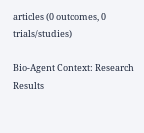articles (0 outcomes, 0 trials/studies)

Bio-Agent Context: Research Results